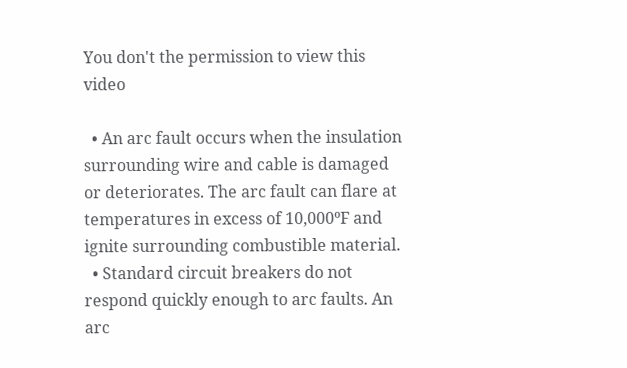You don't the permission to view this video

  • An arc fault occurs when the insulation surrounding wire and cable is damaged or deteriorates. The arc fault can flare at temperatures in excess of 10,000ºF and ignite surrounding combustible material.
  • Standard circuit breakers do not respond quickly enough to arc faults. An arc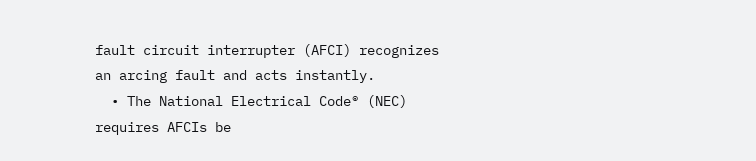fault circuit interrupter (AFCI) recognizes an arcing fault and acts instantly.
  • The National Electrical Code® (NEC) requires AFCIs be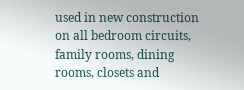used in new construction on all bedroom circuits, family rooms, dining rooms, closets and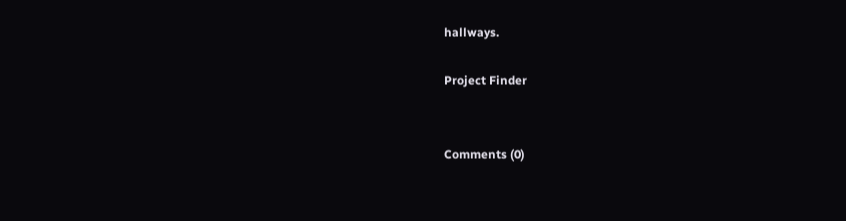hallways.

Project Finder


Comments (0)